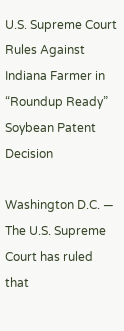U.S. Supreme Court Rules Against Indiana Farmer in “Roundup Ready” Soybean Patent Decision

Washington D.C. — The U.S. Supreme Court has ruled that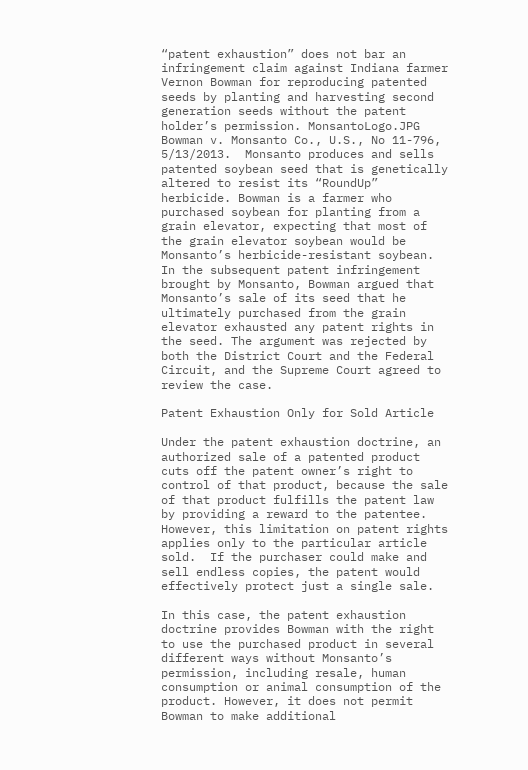“patent exhaustion” does not bar an infringement claim against Indiana farmer Vernon Bowman for reproducing patented seeds by planting and harvesting second generation seeds without the patent holder’s permission. MonsantoLogo.JPG Bowman v. Monsanto Co., U.S., No 11-796, 5/13/2013.  Monsanto produces and sells patented soybean seed that is genetically altered to resist its “RoundUp” herbicide. Bowman is a farmer who purchased soybean for planting from a grain elevator, expecting that most of the grain elevator soybean would be Monsanto’s herbicide-resistant soybean. In the subsequent patent infringement brought by Monsanto, Bowman argued that Monsanto’s sale of its seed that he ultimately purchased from the grain elevator exhausted any patent rights in the seed. The argument was rejected by both the District Court and the Federal Circuit, and the Supreme Court agreed to review the case.

Patent Exhaustion Only for Sold Article

Under the patent exhaustion doctrine, an authorized sale of a patented product cuts off the patent owner’s right to control of that product, because the sale of that product fulfills the patent law by providing a reward to the patentee.  However, this limitation on patent rights applies only to the particular article sold.  If the purchaser could make and sell endless copies, the patent would effectively protect just a single sale.

In this case, the patent exhaustion doctrine provides Bowman with the right to use the purchased product in several different ways without Monsanto’s permission, including resale, human consumption or animal consumption of the product. However, it does not permit Bowman to make additional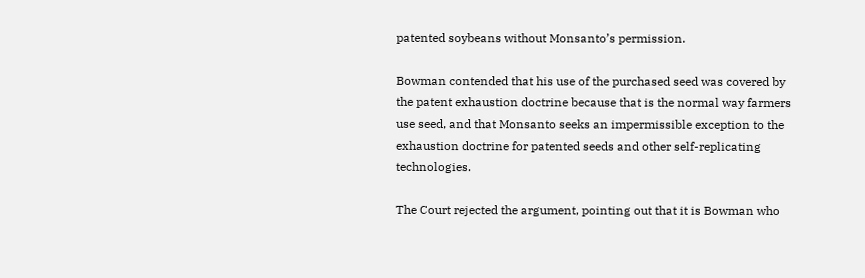patented soybeans without Monsanto’s permission.

Bowman contended that his use of the purchased seed was covered by the patent exhaustion doctrine because that is the normal way farmers use seed, and that Monsanto seeks an impermissible exception to the exhaustion doctrine for patented seeds and other self-replicating technologies.

The Court rejected the argument, pointing out that it is Bowman who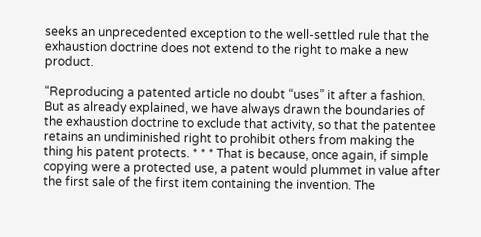seeks an unprecedented exception to the well-settled rule that the exhaustion doctrine does not extend to the right to make a new product.

“Reproducing a patented article no doubt “uses” it after a fashion. But as already explained, we have always drawn the boundaries of the exhaustion doctrine to exclude that activity, so that the patentee retains an undiminished right to prohibit others from making the thing his patent protects. * * * That is because, once again, if simple copying were a protected use, a patent would plummet in value after the first sale of the first item containing the invention. The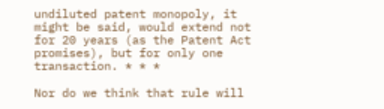undiluted patent monopoly, it might be said, would extend not for 20 years (as the Patent Act promises), but for only one transaction. * * *

Nor do we think that rule will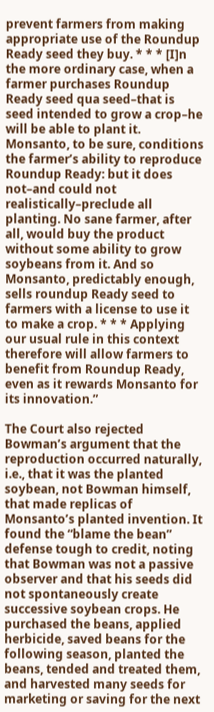prevent farmers from making appropriate use of the Roundup Ready seed they buy. * * * [I]n the more ordinary case, when a farmer purchases Roundup Ready seed qua seed–that is seed intended to grow a crop–he will be able to plant it. Monsanto, to be sure, conditions the farmer’s ability to reproduce Roundup Ready: but it does not–and could not realistically–preclude all planting. No sane farmer, after all, would buy the product without some ability to grow soybeans from it. And so Monsanto, predictably enough, sells roundup Ready seed to farmers with a license to use it to make a crop. * * * Applying our usual rule in this context therefore will allow farmers to benefit from Roundup Ready, even as it rewards Monsanto for its innovation.”

The Court also rejected Bowman’s argument that the reproduction occurred naturally, i.e., that it was the planted soybean, not Bowman himself, that made replicas of Monsanto’s planted invention. It found the “blame the bean” defense tough to credit, noting that Bowman was not a passive observer and that his seeds did not spontaneously create successive soybean crops. He purchased the beans, applied herbicide, saved beans for the following season, planted the beans, tended and treated them, and harvested many seeds for marketing or saving for the next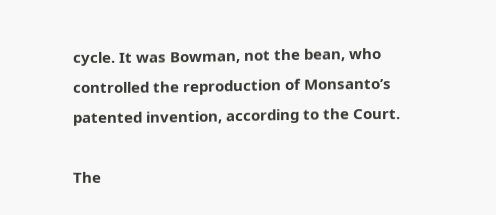cycle. It was Bowman, not the bean, who controlled the reproduction of Monsanto’s patented invention, according to the Court.

The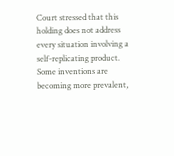Court stressed that this holding does not address every situation involving a self-replicating product. Some inventions are becoming more prevalent,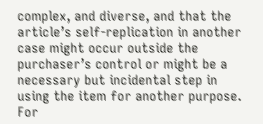complex, and diverse, and that the article’s self-replication in another case might occur outside the purchaser’s control or might be a necessary but incidental step in using the item for another purpose.  For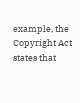example, the Copyright Act states that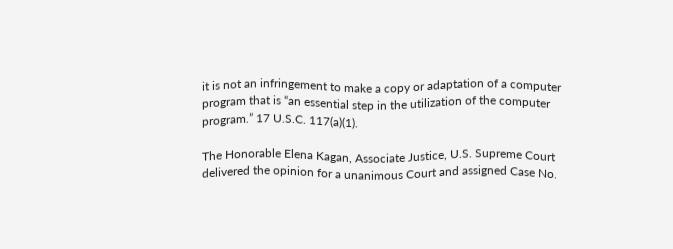it is not an infringement to make a copy or adaptation of a computer program that is “an essential step in the utilization of the computer program.” 17 U.S.C. 117(a)(1).

The Honorable Elena Kagan, Associate Justice, U.S. Supreme Court delivered the opinion for a unanimous Court and assigned Case No.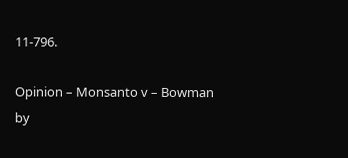11-796.

Opinion – Monsanto v – Bowman by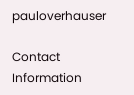pauloverhauser

Contact Information